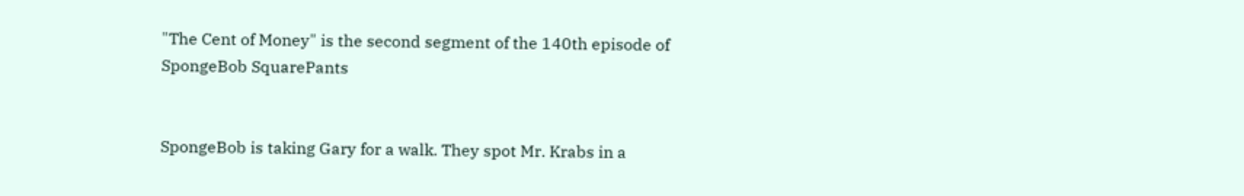"The Cent of Money" is the second segment of the 140th episode of SpongeBob SquarePants


SpongeBob is taking Gary for a walk. They spot Mr. Krabs in a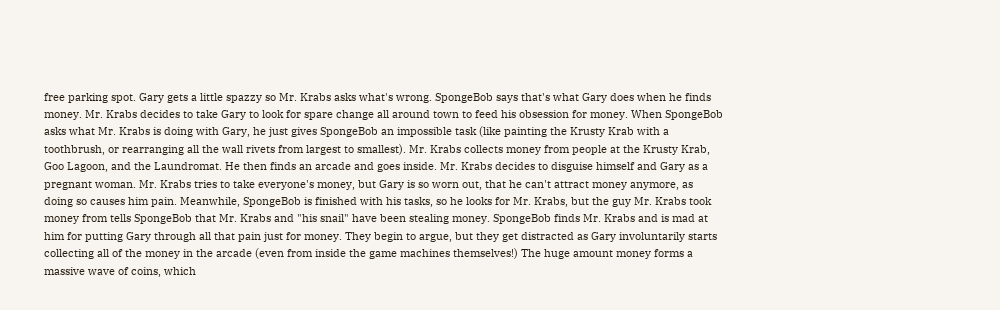free parking spot. Gary gets a little spazzy so Mr. Krabs asks what's wrong. SpongeBob says that's what Gary does when he finds money. Mr. Krabs decides to take Gary to look for spare change all around town to feed his obsession for money. When SpongeBob asks what Mr. Krabs is doing with Gary, he just gives SpongeBob an impossible task (like painting the Krusty Krab with a toothbrush, or rearranging all the wall rivets from largest to smallest). Mr. Krabs collects money from people at the Krusty Krab, Goo Lagoon, and the Laundromat. He then finds an arcade and goes inside. Mr. Krabs decides to disguise himself and Gary as a pregnant woman. Mr. Krabs tries to take everyone's money, but Gary is so worn out, that he can't attract money anymore, as doing so causes him pain. Meanwhile, SpongeBob is finished with his tasks, so he looks for Mr. Krabs, but the guy Mr. Krabs took money from tells SpongeBob that Mr. Krabs and "his snail" have been stealing money. SpongeBob finds Mr. Krabs and is mad at him for putting Gary through all that pain just for money. They begin to argue, but they get distracted as Gary involuntarily starts collecting all of the money in the arcade (even from inside the game machines themselves!) The huge amount money forms a massive wave of coins, which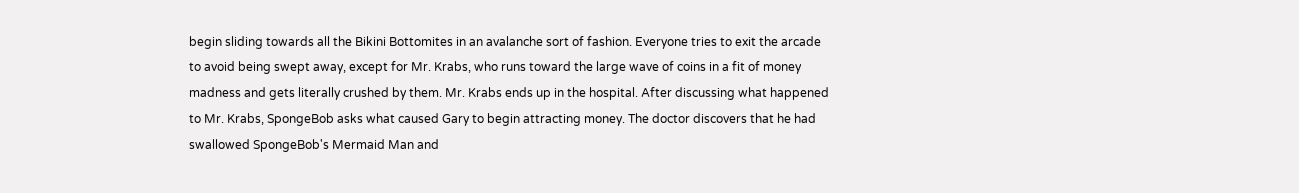begin sliding towards all the Bikini Bottomites in an avalanche sort of fashion. Everyone tries to exit the arcade to avoid being swept away, except for Mr. Krabs, who runs toward the large wave of coins in a fit of money madness and gets literally crushed by them. Mr. Krabs ends up in the hospital. After discussing what happened to Mr. Krabs, SpongeBob asks what caused Gary to begin attracting money. The doctor discovers that he had swallowed SpongeBob's Mermaid Man and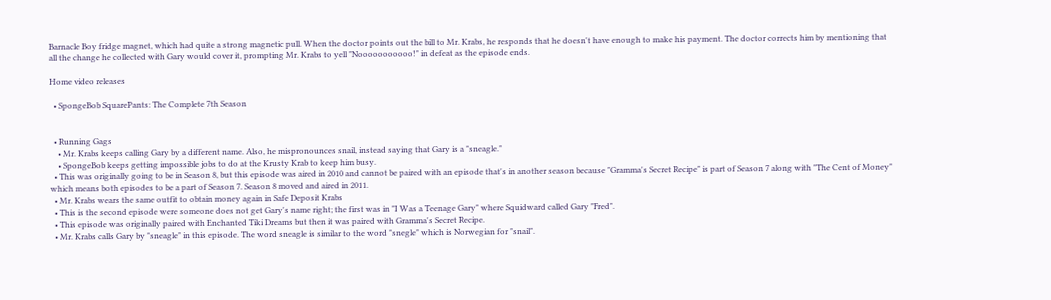Barnacle Boy fridge magnet, which had quite a strong magnetic pull. When the doctor points out the bill to Mr. Krabs, he responds that he doesn't have enough to make his payment. The doctor corrects him by mentioning that all the change he collected with Gary would cover it, prompting Mr. Krabs to yell "Nooooooooooo!" in defeat as the episode ends.

Home video releases

  • SpongeBob SquarePants: The Complete 7th Season


  • Running Gags
    • Mr. Krabs keeps calling Gary by a different name. Also, he mispronounces snail, instead saying that Gary is a "sneagle."
    • SpongeBob keeps getting impossible jobs to do at the Krusty Krab to keep him busy.
  • This was originally going to be in Season 8, but this episode was aired in 2010 and cannot be paired with an episode that's in another season because "Gramma's Secret Recipe" is part of Season 7 along with "The Cent of Money" which means both episodes to be a part of Season 7. Season 8 moved and aired in 2011.
  • Mr. Krabs wears the same outfit to obtain money again in Safe Deposit Krabs
  • This is the second episode were someone does not get Gary's name right; the first was in "I Was a Teenage Gary" where Squidward called Gary "Fred".
  • This episode was originally paired with Enchanted Tiki Dreams but then it was paired with Gramma's Secret Recipe.
  • Mr. Krabs calls Gary by "sneagle" in this episode. The word sneagle is similar to the word "snegle" which is Norwegian for "snail".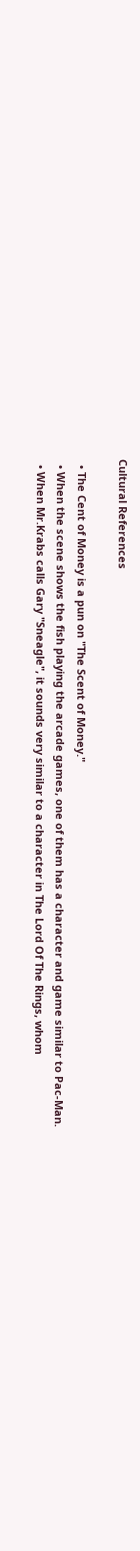Cultural References

  • The Cent of Money is a pun on "The Scent of Money."
  • When the scene shows the fish playing the arcade games, one of them has a character and game similar to Pac-Man.
  • When Mr.Krabs calls Gary "Sneagle", it sounds very similar to a character in The Lord Of The Rings, whom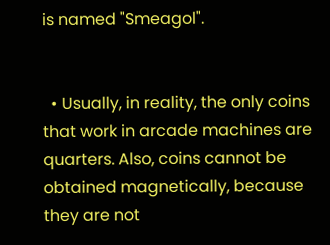is named "Smeagol".


  • Usually, in reality, the only coins that work in arcade machines are quarters. Also, coins cannot be obtained magnetically, because they are not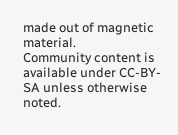made out of magnetic material.
Community content is available under CC-BY-SA unless otherwise noted.